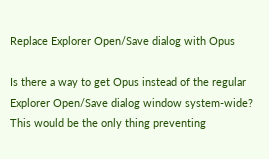Replace Explorer Open/Save dialog with Opus

Is there a way to get Opus instead of the regular Explorer Open/Save dialog window system-wide? This would be the only thing preventing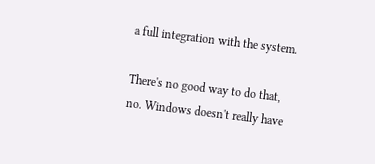a full integration with the system.

There's no good way to do that, no. Windows doesn't really have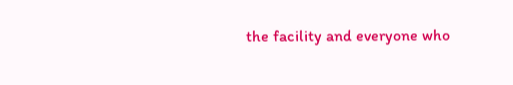the facility and everyone who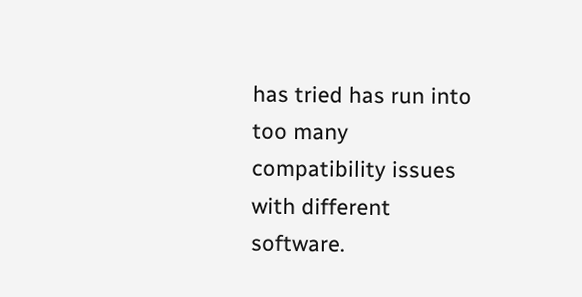has tried has run into too many compatibility issues with different software.